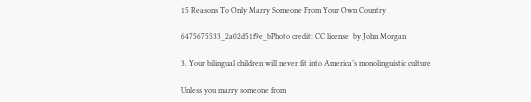15 Reasons To Only Marry Someone From Your Own Country

6475675533_2a02d51f9e_bPhoto credit: CC license  by John Morgan

3. Your bilingual children will never fit into America’s monolinguistic culture

Unless you marry someone from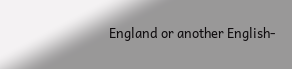England or another English-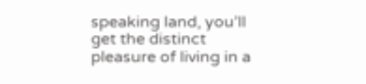speaking land, you’ll get the distinct pleasure of living in a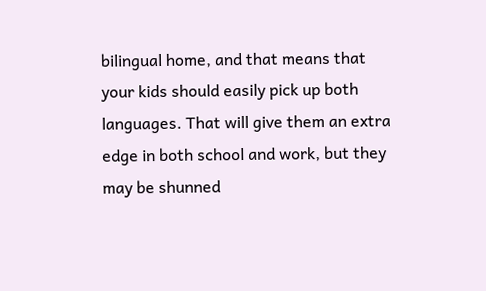bilingual home, and that means that your kids should easily pick up both languages. That will give them an extra edge in both school and work, but they may be shunned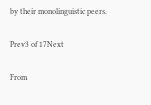by their monolinguistic peers.

Prev3 of 17Next

From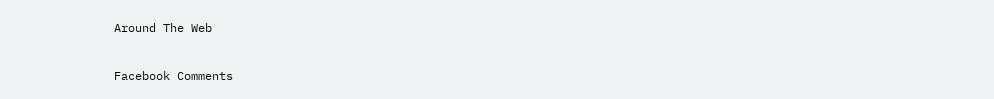Around The Web

Facebook Comments